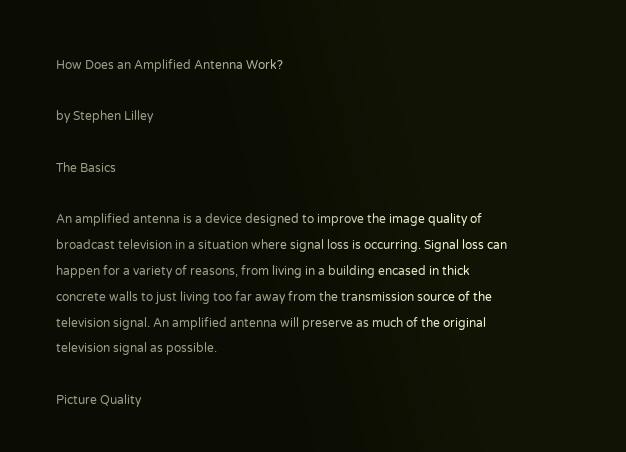How Does an Amplified Antenna Work?

by Stephen Lilley

The Basics

An amplified antenna is a device designed to improve the image quality of broadcast television in a situation where signal loss is occurring. Signal loss can happen for a variety of reasons, from living in a building encased in thick concrete walls to just living too far away from the transmission source of the television signal. An amplified antenna will preserve as much of the original television signal as possible.

Picture Quality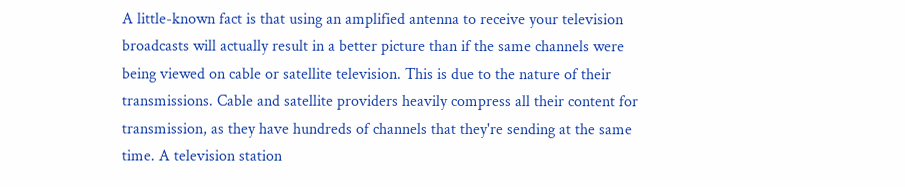A little-known fact is that using an amplified antenna to receive your television broadcasts will actually result in a better picture than if the same channels were being viewed on cable or satellite television. This is due to the nature of their transmissions. Cable and satellite providers heavily compress all their content for transmission, as they have hundreds of channels that they're sending at the same time. A television station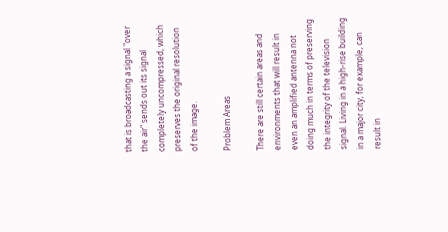that is broadcasting a signal "over the air" sends out its signal completely uncompressed, which preserves the original resolution of the image.

Problem Areas

There are still certain areas and environments that will result in even an amplified antenna not doing much in terms of preserving the integrity of the television signal. Living in a high-rise building in a major city, for example, can result in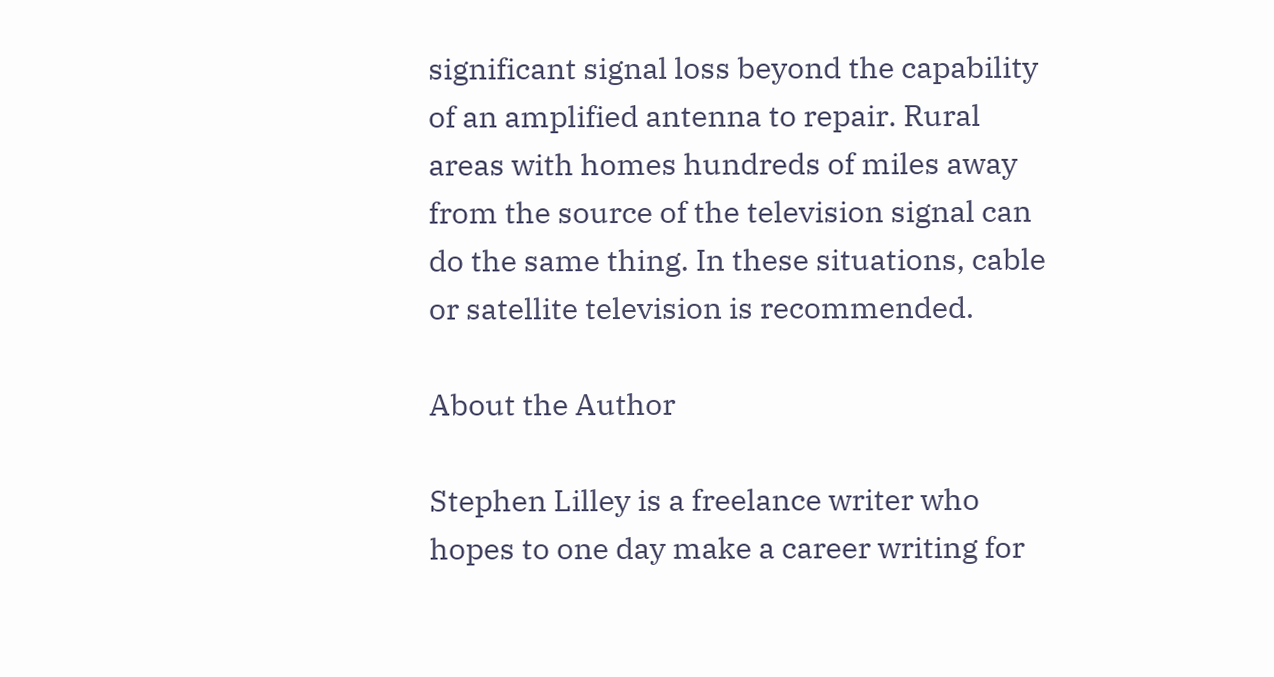significant signal loss beyond the capability of an amplified antenna to repair. Rural areas with homes hundreds of miles away from the source of the television signal can do the same thing. In these situations, cable or satellite television is recommended.

About the Author

Stephen Lilley is a freelance writer who hopes to one day make a career writing for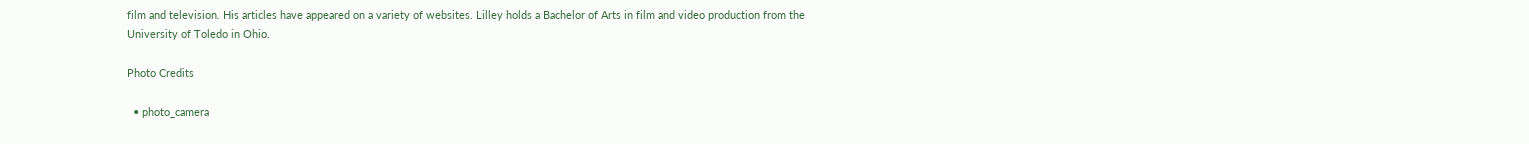film and television. His articles have appeared on a variety of websites. Lilley holds a Bachelor of Arts in film and video production from the University of Toledo in Ohio.

Photo Credits

  • photo_camera